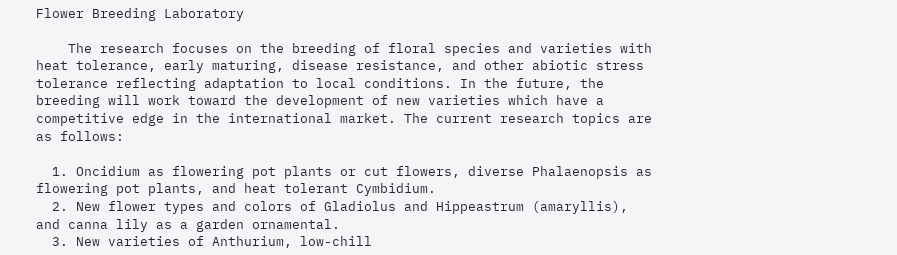Flower Breeding Laboratory

    The research focuses on the breeding of floral species and varieties with heat tolerance, early maturing, disease resistance, and other abiotic stress tolerance reflecting adaptation to local conditions. In the future, the breeding will work toward the development of new varieties which have a competitive edge in the international market. The current research topics are as follows:

  1. Oncidium as flowering pot plants or cut flowers, diverse Phalaenopsis as flowering pot plants, and heat tolerant Cymbidium.
  2. New flower types and colors of Gladiolus and Hippeastrum (amaryllis), and canna lily as a garden ornamental.
  3. New varieties of Anthurium, low-chill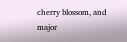cherry blossom, and major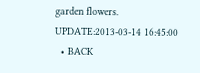garden flowers.
UPDATE:2013-03-14 16:45:00
  • BACK